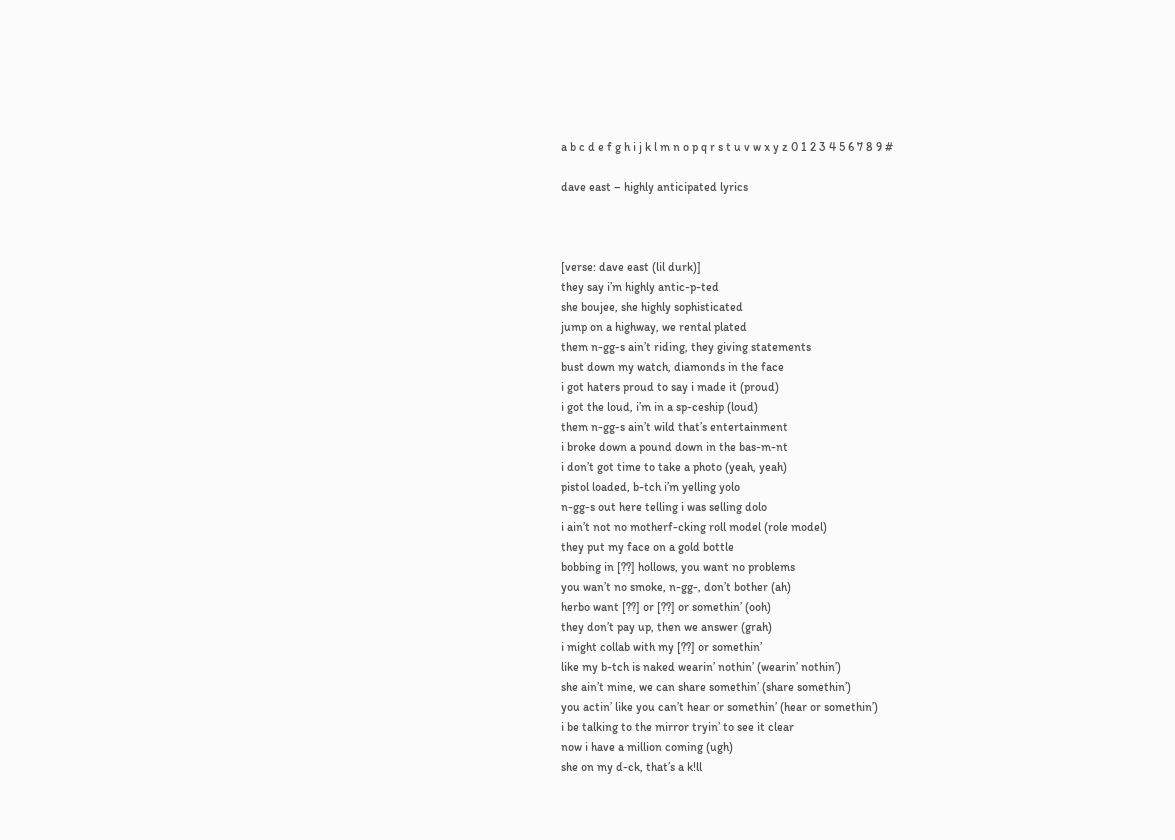a b c d e f g h i j k l m n o p q r s t u v w x y z 0 1 2 3 4 5 6 7 8 9 #

dave east – highly anticipated lyrics



[verse: dave east (lil durk)]
they say i’m highly antic-p-ted
she boujee, she highly sophisticated
jump on a highway, we rental plated
them n-gg-s ain’t riding, they giving statements
bust down my watch, diamonds in the face
i got haters proud to say i made it (proud)
i got the loud, i’m in a sp-ceship (loud)
them n-gg-s ain’t wild that’s entertainment
i broke down a pound down in the bas-m-nt
i don’t got time to take a photo (yeah, yeah)
pistol loaded, b-tch i’m yelling yolo
n-gg-s out here telling i was selling dolo
i ain’t not no motherf-cking roll model (role model)
they put my face on a gold bottle
bobbing in [??] hollows, you want no problems
you wan’t no smoke, n-gg-, don’t bother (ah)
herbo want [??] or [??] or somethin’ (ooh)
they don’t pay up, then we answer (grah)
i might collab with my [??] or somethin’
like my b-tch is naked wearin’ nothin’ (wearin’ nothin’)
she ain’t mine, we can share somethin’ (share somethin’)
you actin’ like you can’t hear or somethin’ (hear or somethin’)
i be talking to the mirror tryin’ to see it clear
now i have a million coming (ugh)
she on my d-ck, that’s a k!ll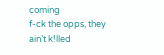coming
f-ck the opps, they ain’t k!lled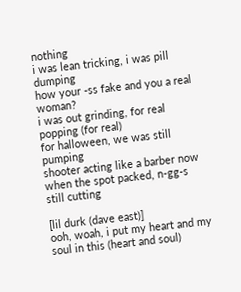nothing
i was lean tricking, i was pill dumping
how your -ss fake and you a real woman?
i was out grinding, for real popping (for real)
for halloween, we was still pumping
shooter acting like a barber now
when the spot packed, n-gg-s still cutting

[lil durk (dave east)]
ooh, woah, i put my heart and my soul in this (heart and soul)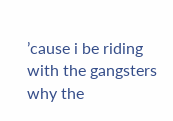’cause i be riding with the gangsters
why the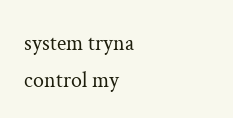system tryna control my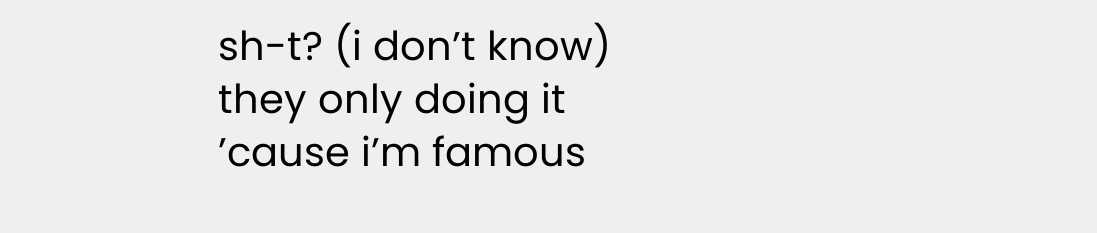sh-t? (i don’t know)
they only doing it ’cause i’m famous